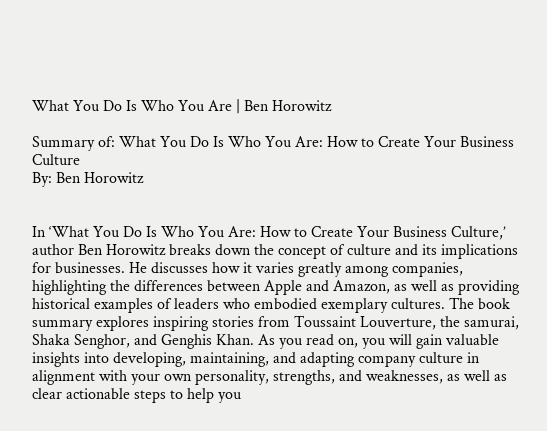What You Do Is Who You Are | Ben Horowitz

Summary of: What You Do Is Who You Are: How to Create Your Business Culture
By: Ben Horowitz


In ‘What You Do Is Who You Are: How to Create Your Business Culture,’ author Ben Horowitz breaks down the concept of culture and its implications for businesses. He discusses how it varies greatly among companies, highlighting the differences between Apple and Amazon, as well as providing historical examples of leaders who embodied exemplary cultures. The book summary explores inspiring stories from Toussaint Louverture, the samurai, Shaka Senghor, and Genghis Khan. As you read on, you will gain valuable insights into developing, maintaining, and adapting company culture in alignment with your own personality, strengths, and weaknesses, as well as clear actionable steps to help you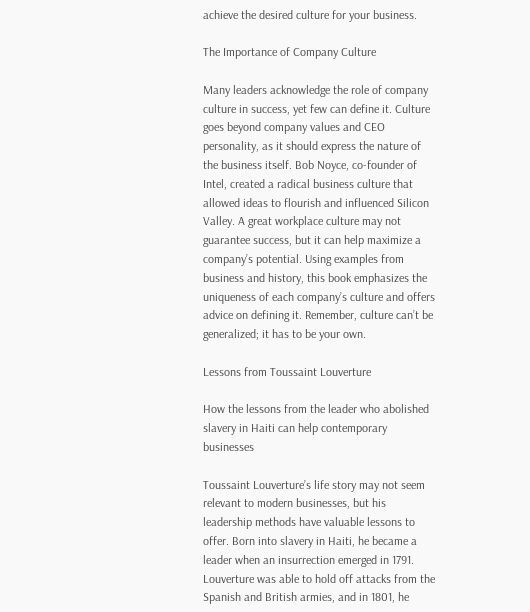achieve the desired culture for your business.

The Importance of Company Culture

Many leaders acknowledge the role of company culture in success, yet few can define it. Culture goes beyond company values and CEO personality, as it should express the nature of the business itself. Bob Noyce, co-founder of Intel, created a radical business culture that allowed ideas to flourish and influenced Silicon Valley. A great workplace culture may not guarantee success, but it can help maximize a company’s potential. Using examples from business and history, this book emphasizes the uniqueness of each company’s culture and offers advice on defining it. Remember, culture can’t be generalized; it has to be your own.

Lessons from Toussaint Louverture

How the lessons from the leader who abolished slavery in Haiti can help contemporary businesses

Toussaint Louverture’s life story may not seem relevant to modern businesses, but his leadership methods have valuable lessons to offer. Born into slavery in Haiti, he became a leader when an insurrection emerged in 1791. Louverture was able to hold off attacks from the Spanish and British armies, and in 1801, he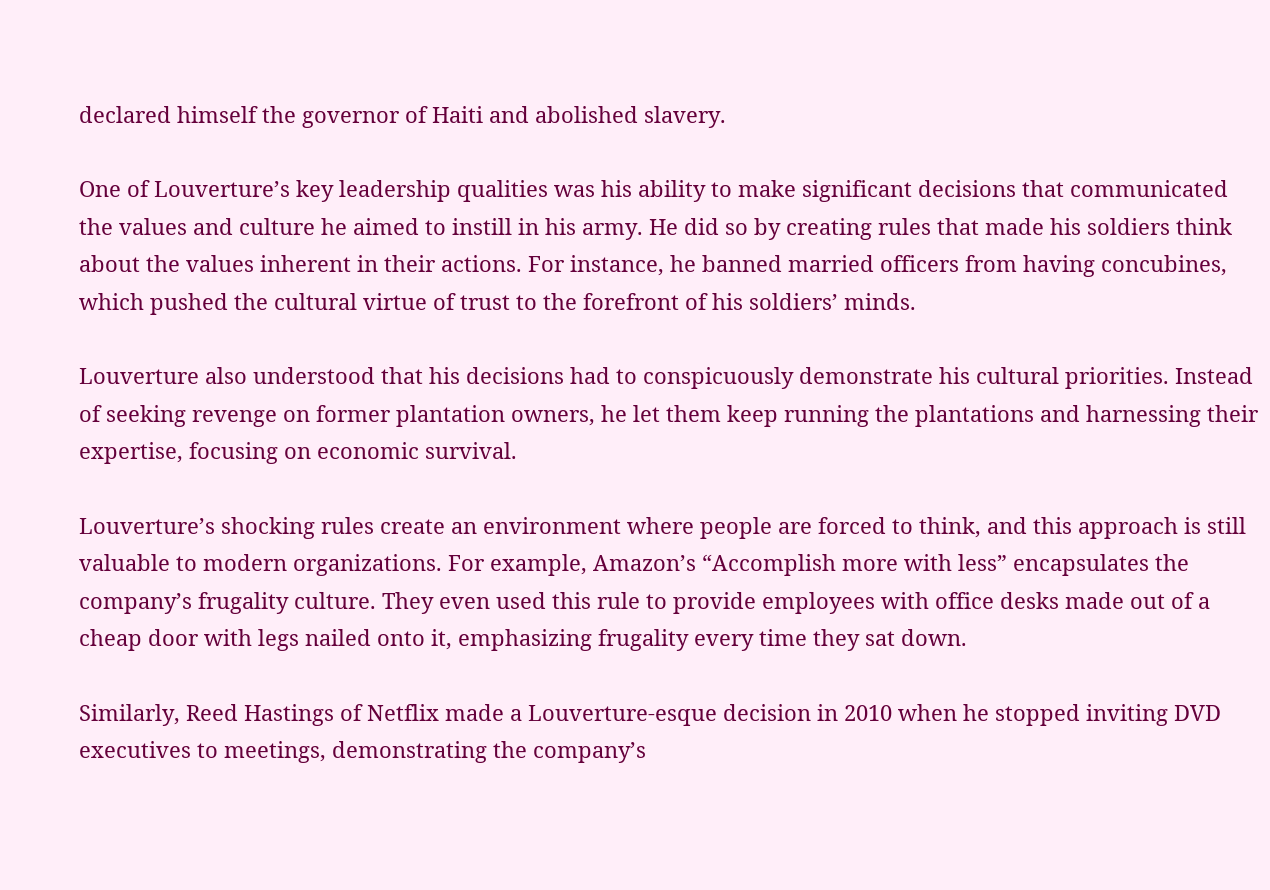declared himself the governor of Haiti and abolished slavery.

One of Louverture’s key leadership qualities was his ability to make significant decisions that communicated the values and culture he aimed to instill in his army. He did so by creating rules that made his soldiers think about the values inherent in their actions. For instance, he banned married officers from having concubines, which pushed the cultural virtue of trust to the forefront of his soldiers’ minds.

Louverture also understood that his decisions had to conspicuously demonstrate his cultural priorities. Instead of seeking revenge on former plantation owners, he let them keep running the plantations and harnessing their expertise, focusing on economic survival.

Louverture’s shocking rules create an environment where people are forced to think, and this approach is still valuable to modern organizations. For example, Amazon’s “Accomplish more with less” encapsulates the company’s frugality culture. They even used this rule to provide employees with office desks made out of a cheap door with legs nailed onto it, emphasizing frugality every time they sat down.

Similarly, Reed Hastings of Netflix made a Louverture-esque decision in 2010 when he stopped inviting DVD executives to meetings, demonstrating the company’s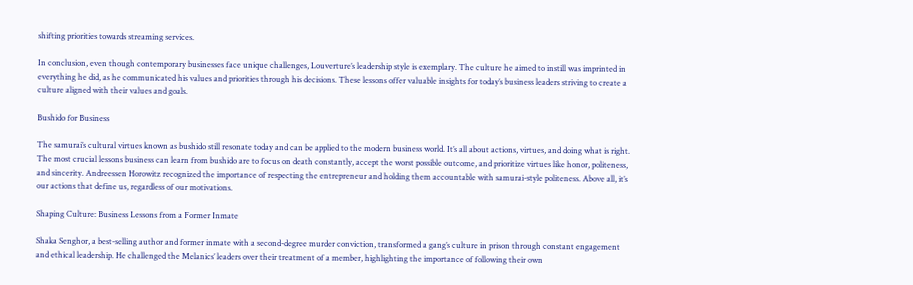shifting priorities towards streaming services.

In conclusion, even though contemporary businesses face unique challenges, Louverture’s leadership style is exemplary. The culture he aimed to instill was imprinted in everything he did, as he communicated his values and priorities through his decisions. These lessons offer valuable insights for today’s business leaders striving to create a culture aligned with their values and goals.

Bushido for Business

The samurai’s cultural virtues known as bushido still resonate today and can be applied to the modern business world. It’s all about actions, virtues, and doing what is right. The most crucial lessons business can learn from bushido are to focus on death constantly, accept the worst possible outcome, and prioritize virtues like honor, politeness, and sincerity. Andreessen Horowitz recognized the importance of respecting the entrepreneur and holding them accountable with samurai-style politeness. Above all, it’s our actions that define us, regardless of our motivations.

Shaping Culture: Business Lessons from a Former Inmate

Shaka Senghor, a best-selling author and former inmate with a second-degree murder conviction, transformed a gang’s culture in prison through constant engagement and ethical leadership. He challenged the Melanics’ leaders over their treatment of a member, highlighting the importance of following their own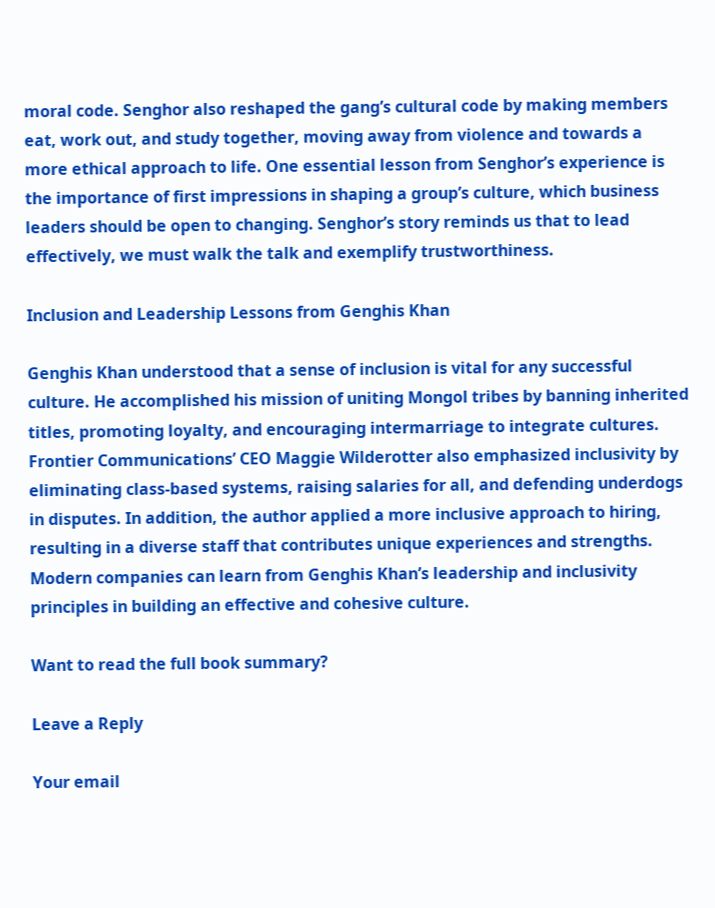moral code. Senghor also reshaped the gang’s cultural code by making members eat, work out, and study together, moving away from violence and towards a more ethical approach to life. One essential lesson from Senghor’s experience is the importance of first impressions in shaping a group’s culture, which business leaders should be open to changing. Senghor’s story reminds us that to lead effectively, we must walk the talk and exemplify trustworthiness.

Inclusion and Leadership Lessons from Genghis Khan

Genghis Khan understood that a sense of inclusion is vital for any successful culture. He accomplished his mission of uniting Mongol tribes by banning inherited titles, promoting loyalty, and encouraging intermarriage to integrate cultures. Frontier Communications’ CEO Maggie Wilderotter also emphasized inclusivity by eliminating class-based systems, raising salaries for all, and defending underdogs in disputes. In addition, the author applied a more inclusive approach to hiring, resulting in a diverse staff that contributes unique experiences and strengths. Modern companies can learn from Genghis Khan’s leadership and inclusivity principles in building an effective and cohesive culture.

Want to read the full book summary?

Leave a Reply

Your email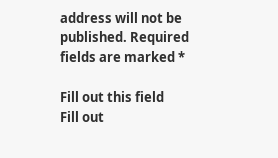address will not be published. Required fields are marked *

Fill out this field
Fill out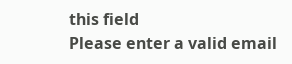this field
Please enter a valid email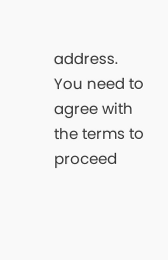address.
You need to agree with the terms to proceed